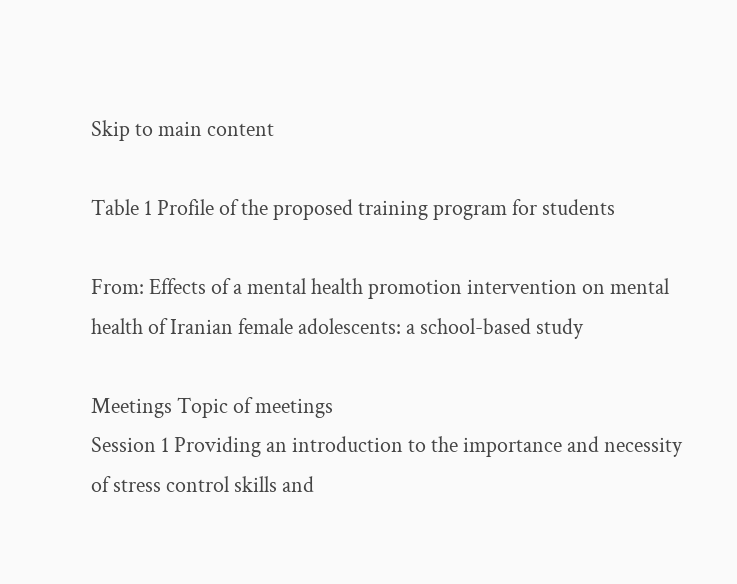Skip to main content

Table 1 Profile of the proposed training program for students

From: Effects of a mental health promotion intervention on mental health of Iranian female adolescents: a school-based study

Meetings Topic of meetings
Session 1 Providing an introduction to the importance and necessity of stress control skills and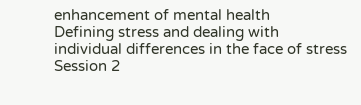enhancement of mental health
Defining stress and dealing with individual differences in the face of stress
Session 2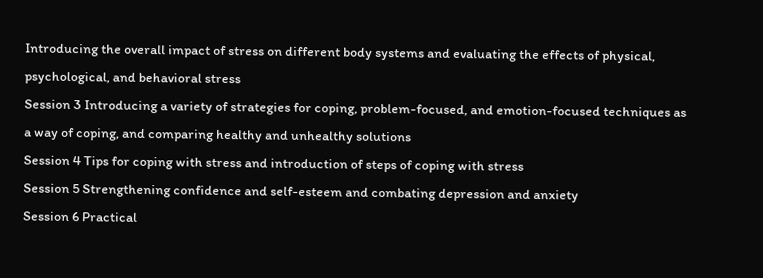Introducing the overall impact of stress on different body systems and evaluating the effects of physical, psychological, and behavioral stress
Session 3 Introducing a variety of strategies for coping, problem-focused, and emotion-focused techniques as a way of coping, and comparing healthy and unhealthy solutions
Session 4 Tips for coping with stress and introduction of steps of coping with stress
Session 5 Strengthening confidence and self-esteem and combating depression and anxiety
Session 6 Practical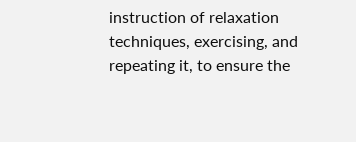instruction of relaxation techniques, exercising, and repeating it, to ensure the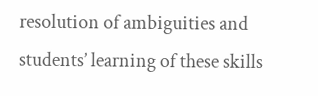resolution of ambiguities and students’ learning of these skills